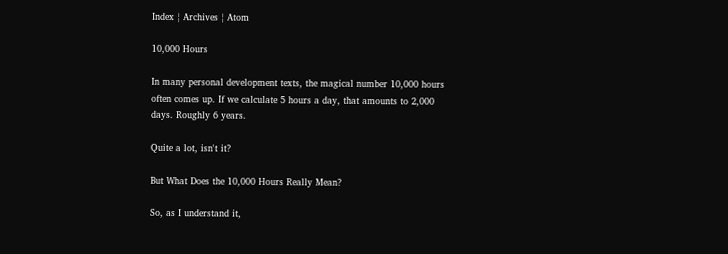Index ¦ Archives ¦ Atom

10,000 Hours

In many personal development texts, the magical number 10,000 hours often comes up. If we calculate 5 hours a day, that amounts to 2,000 days. Roughly 6 years.

Quite a lot, isn't it?

But What Does the 10,000 Hours Really Mean?

So, as I understand it,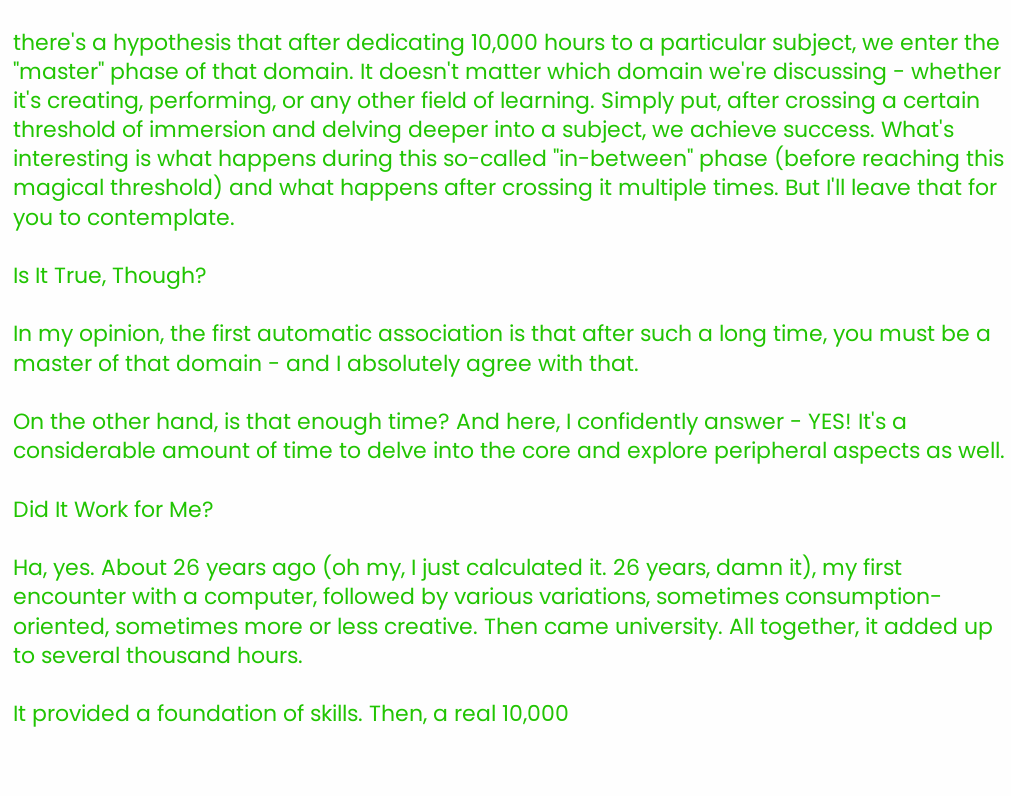there's a hypothesis that after dedicating 10,000 hours to a particular subject, we enter the "master" phase of that domain. It doesn't matter which domain we're discussing - whether it's creating, performing, or any other field of learning. Simply put, after crossing a certain threshold of immersion and delving deeper into a subject, we achieve success. What's interesting is what happens during this so-called "in-between" phase (before reaching this magical threshold) and what happens after crossing it multiple times. But I'll leave that for you to contemplate.

Is It True, Though?

In my opinion, the first automatic association is that after such a long time, you must be a master of that domain - and I absolutely agree with that.

On the other hand, is that enough time? And here, I confidently answer - YES! It's a considerable amount of time to delve into the core and explore peripheral aspects as well.

Did It Work for Me?

Ha, yes. About 26 years ago (oh my, I just calculated it. 26 years, damn it), my first encounter with a computer, followed by various variations, sometimes consumption-oriented, sometimes more or less creative. Then came university. All together, it added up to several thousand hours.

It provided a foundation of skills. Then, a real 10,000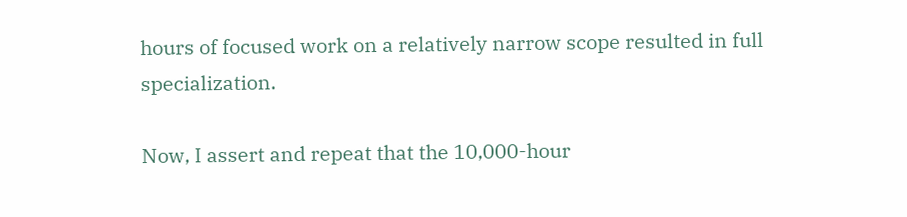hours of focused work on a relatively narrow scope resulted in full specialization.

Now, I assert and repeat that the 10,000-hour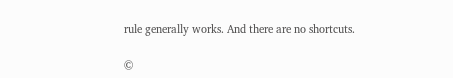rule generally works. And there are no shortcuts.

©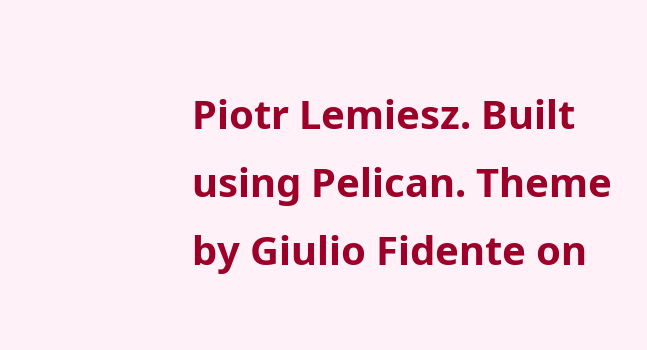Piotr Lemiesz. Built using Pelican. Theme by Giulio Fidente on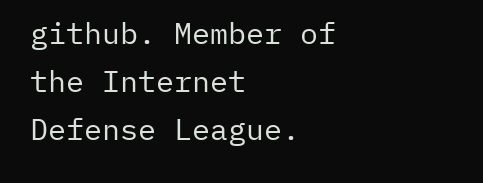github. Member of the Internet Defense League.